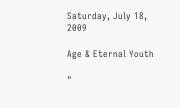Saturday, July 18, 2009

Age & Eternal Youth

"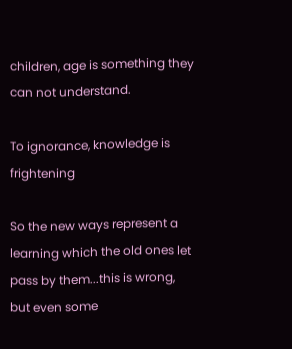children, age is something they can not understand.

To ignorance, knowledge is frightening

So the new ways represent a learning which the old ones let pass by them...this is wrong,
but even some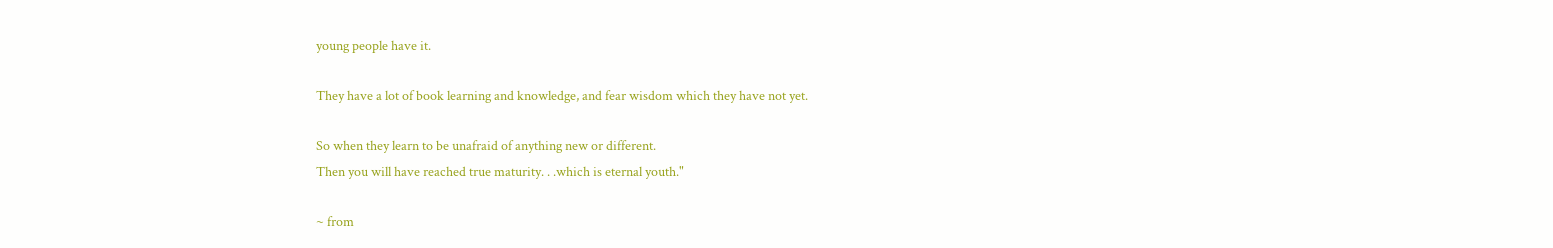young people have it.

They have a lot of book learning and knowledge, and fear wisdom which they have not yet.

So when they learn to be unafraid of anything new or different.
Then you will have reached true maturity. . .which is eternal youth."

~ from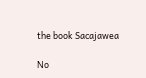the book Sacajawea

No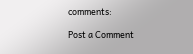comments:

Post a Comment